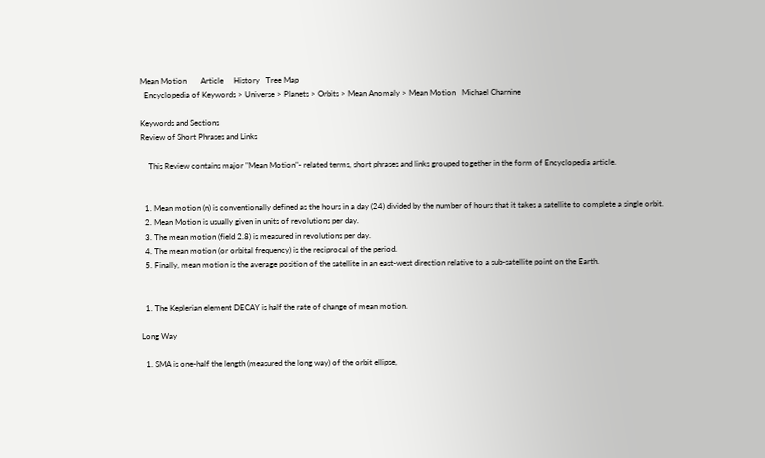Mean Motion       Article     History   Tree Map
  Encyclopedia of Keywords > Universe > Planets > Orbits > Mean Anomaly > Mean Motion   Michael Charnine

Keywords and Sections
Review of Short Phrases and Links

    This Review contains major "Mean Motion"- related terms, short phrases and links grouped together in the form of Encyclopedia article.


  1. Mean motion (n) is conventionally defined as the hours in a day (24) divided by the number of hours that it takes a satellite to complete a single orbit.
  2. Mean Motion is usually given in units of revolutions per day.
  3. The mean motion (field 2.8) is measured in revolutions per day.
  4. The mean motion (or orbital frequency) is the reciprocal of the period.
  5. Finally, mean motion is the average position of the satellite in an east-west direction relative to a sub-satellite point on the Earth.


  1. The Keplerian element DECAY is half the rate of change of mean motion.

Long Way

  1. SMA is one-half the length (measured the long way) of the orbit ellipse,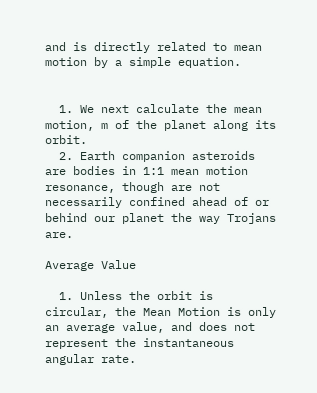and is directly related to mean motion by a simple equation.


  1. We next calculate the mean motion, m of the planet along its orbit.
  2. Earth companion asteroids are bodies in 1:1 mean motion resonance, though are not necessarily confined ahead of or behind our planet the way Trojans are.

Average Value

  1. Unless the orbit is circular, the Mean Motion is only an average value, and does not represent the instantaneous angular rate.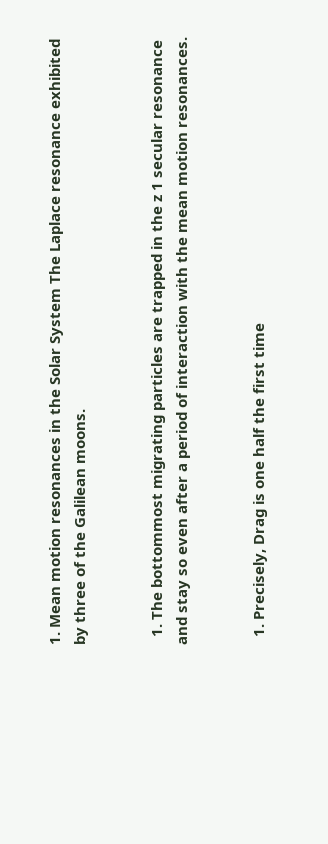1. Mean motion resonances in the Solar System The Laplace resonance exhibited by three of the Galilean moons.


  1. The bottommost migrating particles are trapped in the z 1 secular resonance and stay so even after a period of interaction with the mean motion resonances.


  1. Precisely, Drag is one half the first time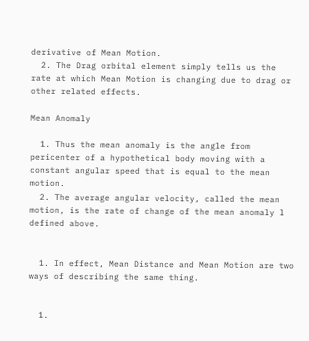derivative of Mean Motion.
  2. The Drag orbital element simply tells us the rate at which Mean Motion is changing due to drag or other related effects.

Mean Anomaly

  1. Thus the mean anomaly is the angle from pericenter of a hypothetical body moving with a constant angular speed that is equal to the mean motion.
  2. The average angular velocity, called the mean motion, is the rate of change of the mean anomaly l defined above.


  1. In effect, Mean Distance and Mean Motion are two ways of describing the same thing.


  1.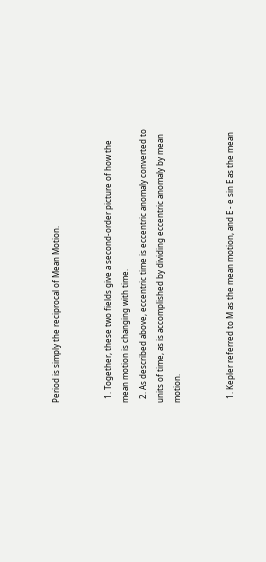Period is simply the reciprocal of Mean Motion.


  1. Together, these two fields give a second-order picture of how the mean motion is changing with time.
  2. As described above, eccentric time is eccentric anomaly converted to units of time, as is accomplished by dividing eccentric anomaly by mean motion.


  1. Kepler referred to M as the mean motion, and E - e sin E as the mean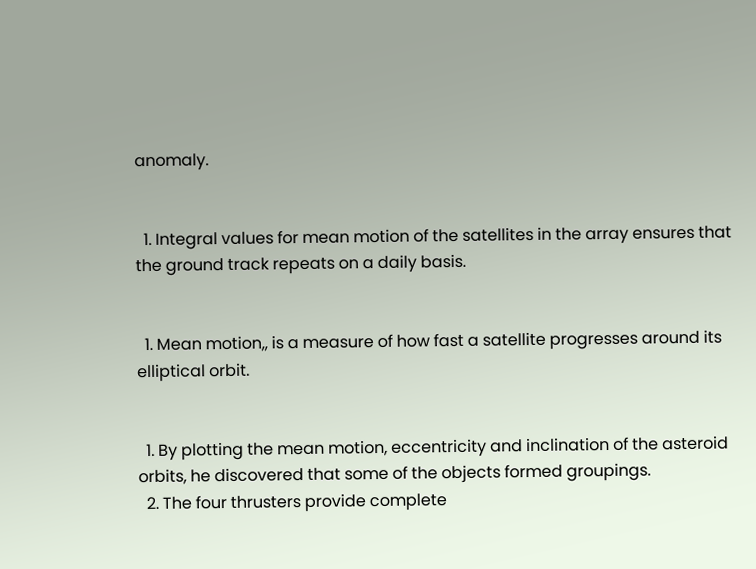anomaly.


  1. Integral values for mean motion of the satellites in the array ensures that the ground track repeats on a daily basis.


  1. Mean motion,, is a measure of how fast a satellite progresses around its elliptical orbit.


  1. By plotting the mean motion, eccentricity and inclination of the asteroid orbits, he discovered that some of the objects formed groupings.
  2. The four thrusters provide complete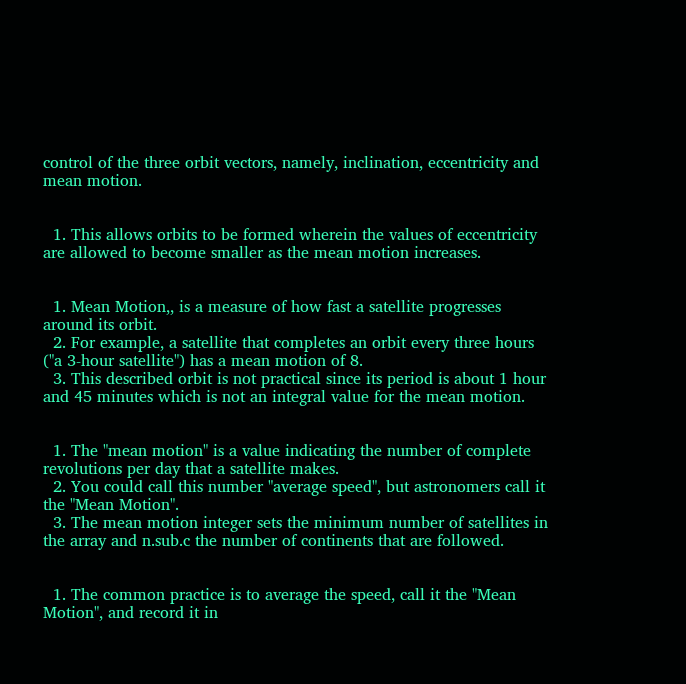control of the three orbit vectors, namely, inclination, eccentricity and mean motion.


  1. This allows orbits to be formed wherein the values of eccentricity are allowed to become smaller as the mean motion increases.


  1. Mean Motion,, is a measure of how fast a satellite progresses around its orbit.
  2. For example, a satellite that completes an orbit every three hours ("a 3-hour satellite") has a mean motion of 8.
  3. This described orbit is not practical since its period is about 1 hour and 45 minutes which is not an integral value for the mean motion.


  1. The "mean motion" is a value indicating the number of complete revolutions per day that a satellite makes.
  2. You could call this number "average speed", but astronomers call it the "Mean Motion".
  3. The mean motion integer sets the minimum number of satellites in the array and n.sub.c the number of continents that are followed.


  1. The common practice is to average the speed, call it the "Mean Motion", and record it in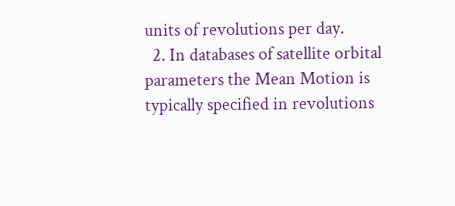units of revolutions per day.
  2. In databases of satellite orbital parameters the Mean Motion is typically specified in revolutions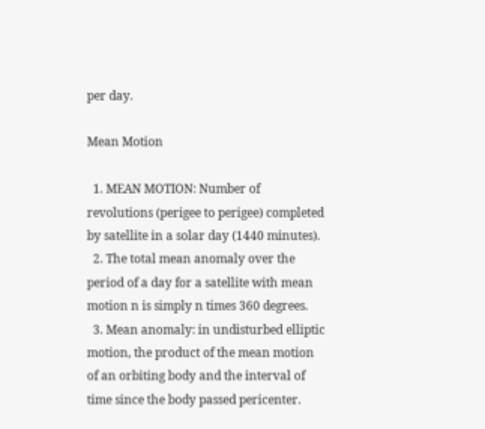per day.

Mean Motion

  1. MEAN MOTION: Number of revolutions (perigee to perigee) completed by satellite in a solar day (1440 minutes).
  2. The total mean anomaly over the period of a day for a satellite with mean motion n is simply n times 360 degrees.
  3. Mean anomaly: in undisturbed elliptic motion, the product of the mean motion of an orbiting body and the interval of time since the body passed pericenter.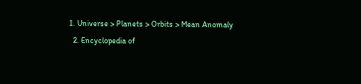1. Universe > Planets > Orbits > Mean Anomaly
  2. Encyclopedia of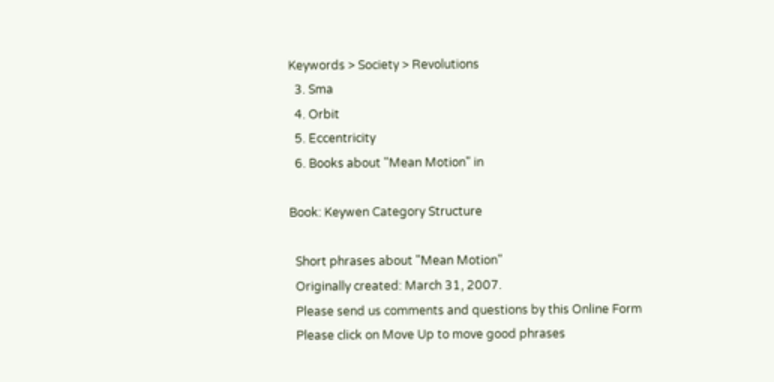Keywords > Society > Revolutions
  3. Sma
  4. Orbit
  5. Eccentricity
  6. Books about "Mean Motion" in

Book: Keywen Category Structure

  Short phrases about "Mean Motion"
  Originally created: March 31, 2007.
  Please send us comments and questions by this Online Form
  Please click on Move Up to move good phrases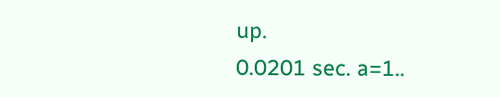up.
0.0201 sec. a=1..